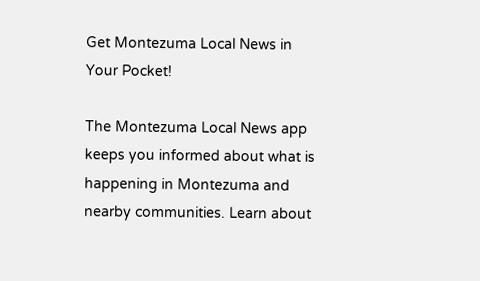Get Montezuma Local News in Your Pocket!

The Montezuma Local News app keeps you informed about what is happening in Montezuma and nearby communities. Learn about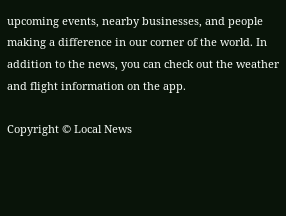upcoming events, nearby businesses, and people making a difference in our corner of the world. In addition to the news, you can check out the weather and flight information on the app.

Copyright © Local News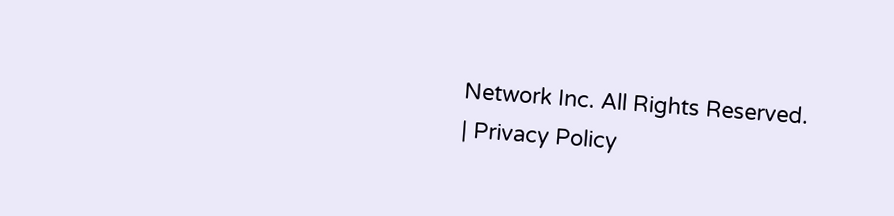Network Inc. All Rights Reserved. | Privacy Policy